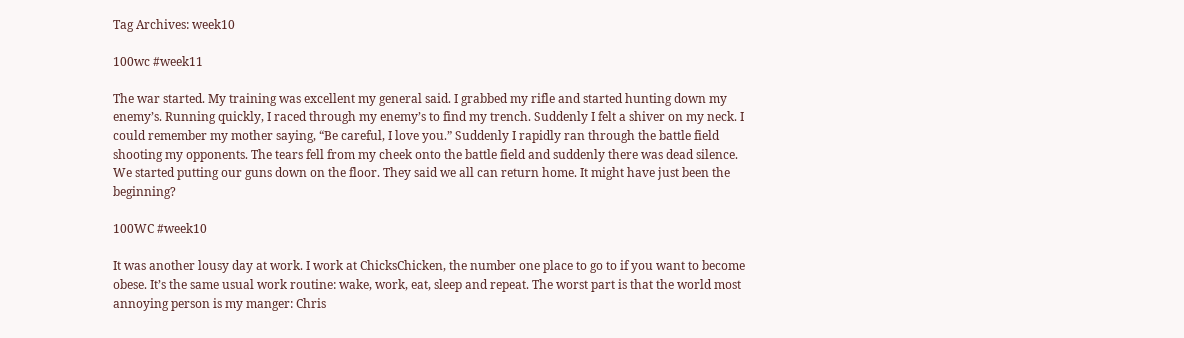Tag Archives: week10

100wc #week11

The war started. My training was excellent my general said. I grabbed my rifle and started hunting down my enemy’s. Running quickly, I raced through my enemy’s to find my trench. Suddenly I felt a shiver on my neck. I could remember my mother saying, “Be careful, I love you.” Suddenly I rapidly ran through the battle field shooting my opponents. The tears fell from my cheek onto the battle field and suddenly there was dead silence. We started putting our guns down on the floor. They said we all can return home. It might have just been the beginning?

100WC #week10

It was another lousy day at work. I work at ChicksChicken, the number one place to go to if you want to become obese. It’s the same usual work routine: wake, work, eat, sleep and repeat. The worst part is that the world most annoying person is my manger: Chris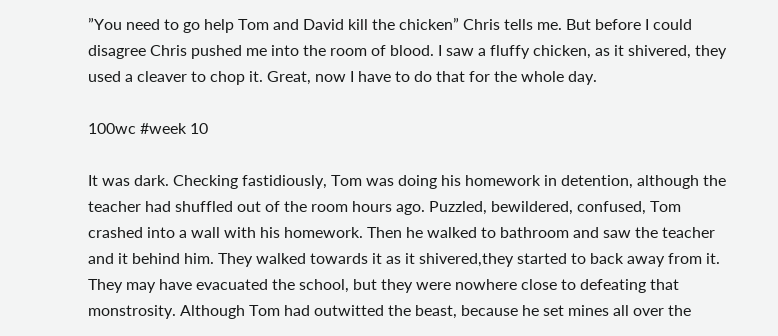”You need to go help Tom and David kill the chicken” Chris tells me. But before I could disagree Chris pushed me into the room of blood. I saw a fluffy chicken, as it shivered, they used a cleaver to chop it. Great, now I have to do that for the whole day.

100wc #week 10

It was dark. Checking fastidiously, Tom was doing his homework in detention, although the teacher had shuffled out of the room hours ago. Puzzled, bewildered, confused, Tom crashed into a wall with his homework. Then he walked to bathroom and saw the teacher and it behind him. They walked towards it as it shivered,they started to back away from it. They may have evacuated the school, but they were nowhere close to defeating that monstrosity. Although Tom had outwitted the beast, because he set mines all over the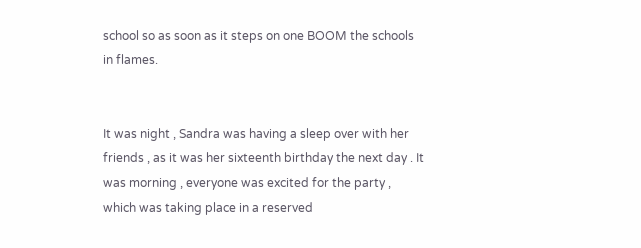school so as soon as it steps on one BOOM the schools in flames.


It was night , Sandra was having a sleep over with her friends , as it was her sixteenth birthday the next day . It was morning , everyone was excited for the party , which was taking place in a reserved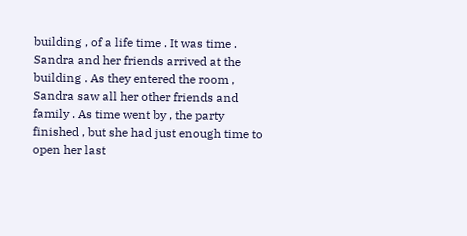building , of a life time . It was time . Sandra and her friends arrived at the building . As they entered the room , Sandra saw all her other friends and family . As time went by , the party finished , but she had just enough time to open her last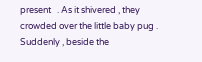present   . As it shivered , they crowded over the little baby pug . Suddenly , beside the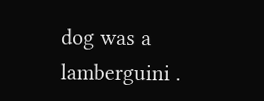dog was a lamberguini .